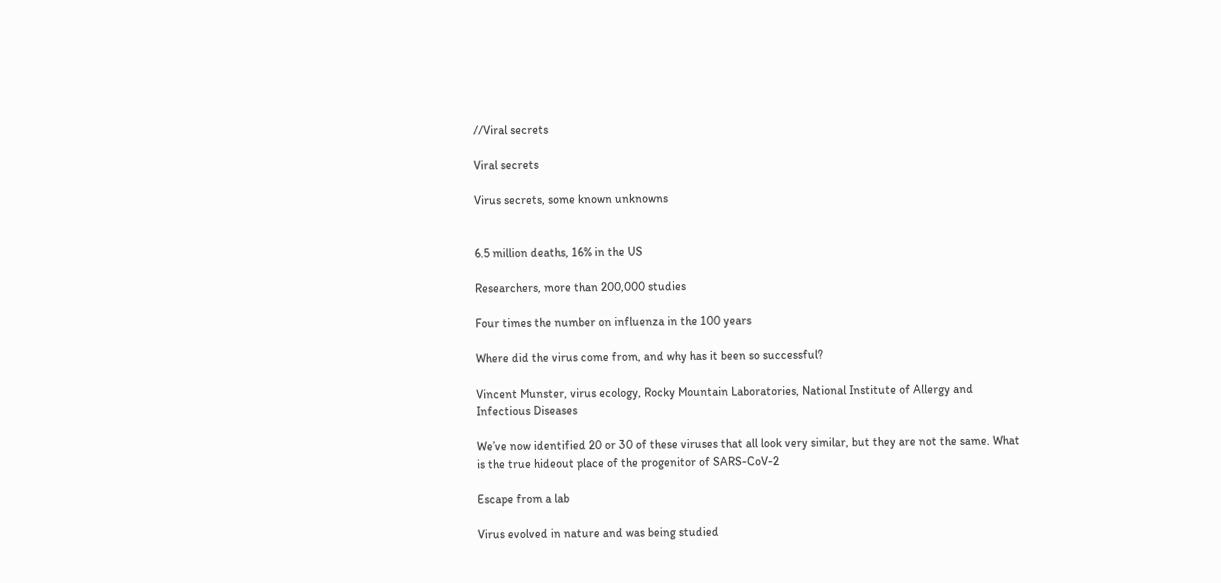//Viral secrets

Viral secrets

Virus secrets, some known unknowns


6.5 million deaths, 16% in the US

Researchers, more than 200,000 studies

Four times the number on influenza in the 100 years

Where did the virus come from, and why has it been so successful?

Vincent Munster, virus ecology, Rocky Mountain Laboratories, National Institute of Allergy and Infectious Diseases

We’ve now identified 20 or 30 of these viruses that all look very similar, but they are not the same. What is the true hideout place of the progenitor of SARS-CoV-2

Escape from a lab

Virus evolved in nature and was being studied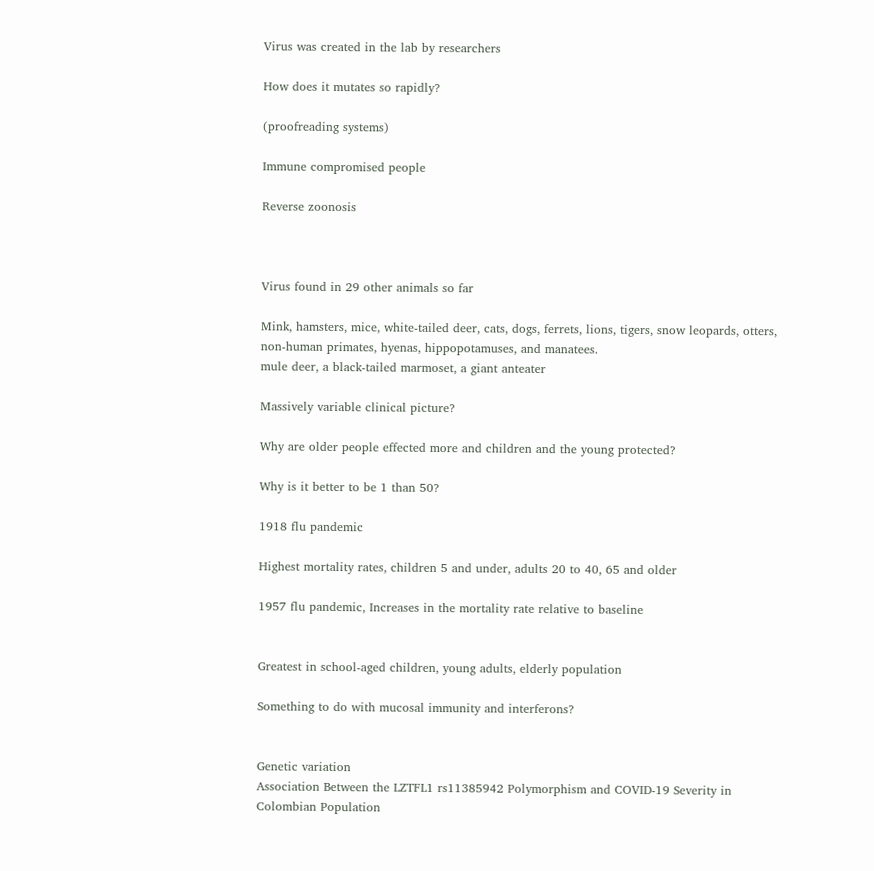Virus was created in the lab by researchers

How does it mutates so rapidly?

(proofreading systems)

Immune compromised people

Reverse zoonosis



Virus found in 29 other animals so far

Mink, hamsters, mice, white-tailed deer, cats, dogs, ferrets, lions, tigers, snow leopards, otters, non-human primates, hyenas, hippopotamuses, and manatees.
mule deer, a black-tailed marmoset, a giant anteater

Massively variable clinical picture?

Why are older people effected more and children and the young protected?

Why is it better to be 1 than 50?

1918 flu pandemic

Highest mortality rates, children 5 and under, adults 20 to 40, 65 and older

1957 flu pandemic, Increases in the mortality rate relative to baseline


Greatest in school-aged children, young adults, elderly population

Something to do with mucosal immunity and interferons?


Genetic variation
Association Between the LZTFL1 rs11385942 Polymorphism and COVID-19 Severity in Colombian Population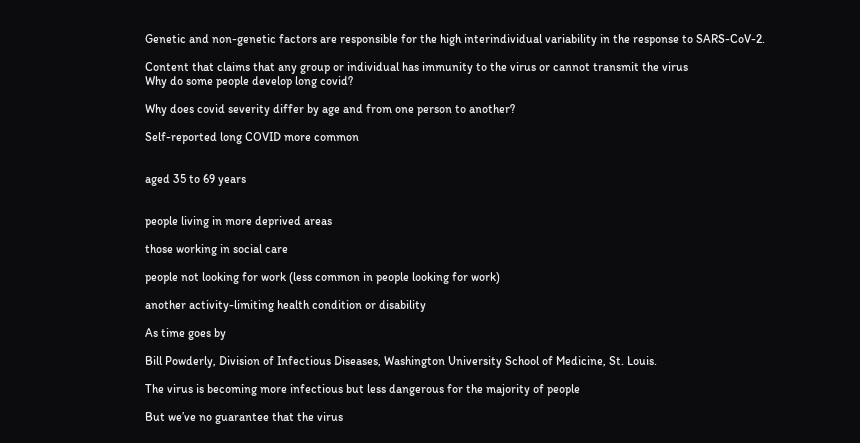Genetic and non-genetic factors are responsible for the high interindividual variability in the response to SARS-CoV-2.

Content that claims that any group or individual has immunity to the virus or cannot transmit the virus
Why do some people develop long covid?

Why does covid severity differ by age and from one person to another?

Self-reported long COVID more common


aged 35 to 69 years


people living in more deprived areas

those working in social care

people not looking for work (less common in people looking for work)

another activity-limiting health condition or disability

As time goes by

Bill Powderly, Division of Infectious Diseases, Washington University School of Medicine, St. Louis.

The virus is becoming more infectious but less dangerous for the majority of people

But we’ve no guarantee that the virus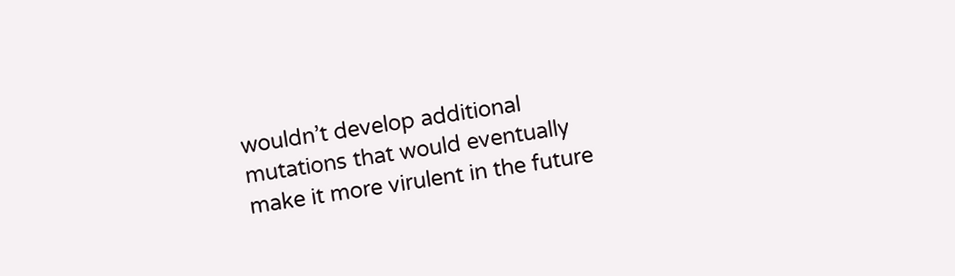wouldn’t develop additional mutations that would eventually make it more virulent in the future